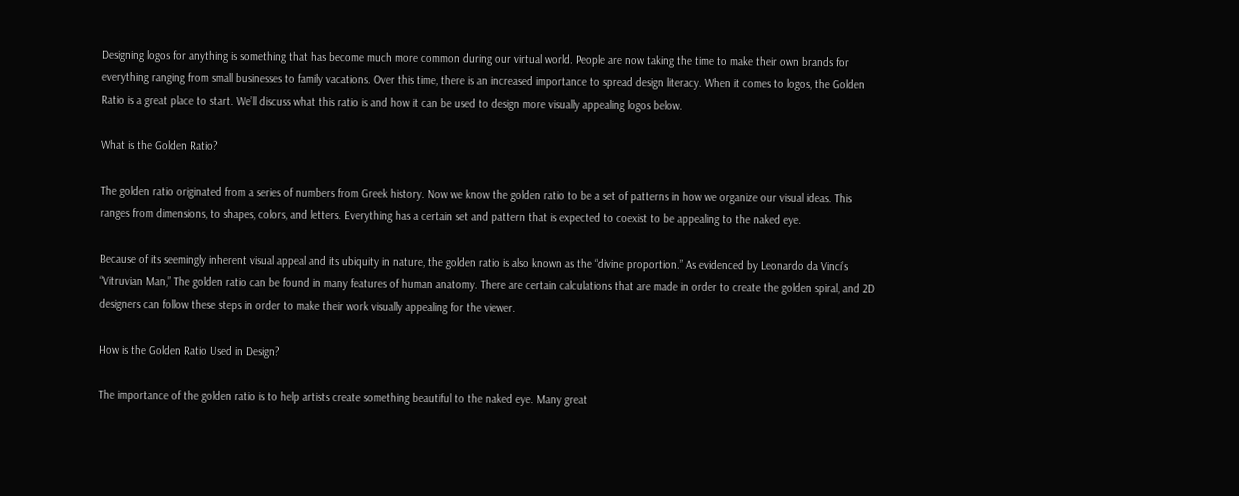Designing logos for anything is something that has become much more common during our virtual world. People are now taking the time to make their own brands for everything ranging from small businesses to family vacations. Over this time, there is an increased importance to spread design literacy. When it comes to logos, the Golden Ratio is a great place to start. We’ll discuss what this ratio is and how it can be used to design more visually appealing logos below.

What is the Golden Ratio?

The golden ratio originated from a series of numbers from Greek history. Now we know the golden ratio to be a set of patterns in how we organize our visual ideas. This ranges from dimensions, to shapes, colors, and letters. Everything has a certain set and pattern that is expected to coexist to be appealing to the naked eye.

Because of its seemingly inherent visual appeal and its ubiquity in nature, the golden ratio is also known as the “divine proportion.” As evidenced by Leonardo da Vinci’s “Vitruvian Man,” The golden ratio can be found in many features of human anatomy. There are certain calculations that are made in order to create the golden spiral, and 2D designers can follow these steps in order to make their work visually appealing for the viewer.

How is the Golden Ratio Used in Design?

The importance of the golden ratio is to help artists create something beautiful to the naked eye. Many great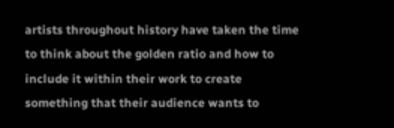artists throughout history have taken the time to think about the golden ratio and how to include it within their work to create something that their audience wants to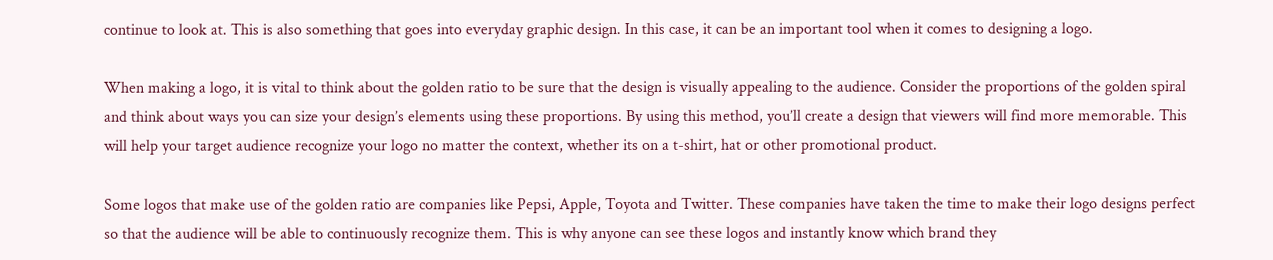continue to look at. This is also something that goes into everyday graphic design. In this case, it can be an important tool when it comes to designing a logo.

When making a logo, it is vital to think about the golden ratio to be sure that the design is visually appealing to the audience. Consider the proportions of the golden spiral and think about ways you can size your design’s elements using these proportions. By using this method, you’ll create a design that viewers will find more memorable. This will help your target audience recognize your logo no matter the context, whether its on a t-shirt, hat or other promotional product.

Some logos that make use of the golden ratio are companies like Pepsi, Apple, Toyota and Twitter. These companies have taken the time to make their logo designs perfect so that the audience will be able to continuously recognize them. This is why anyone can see these logos and instantly know which brand they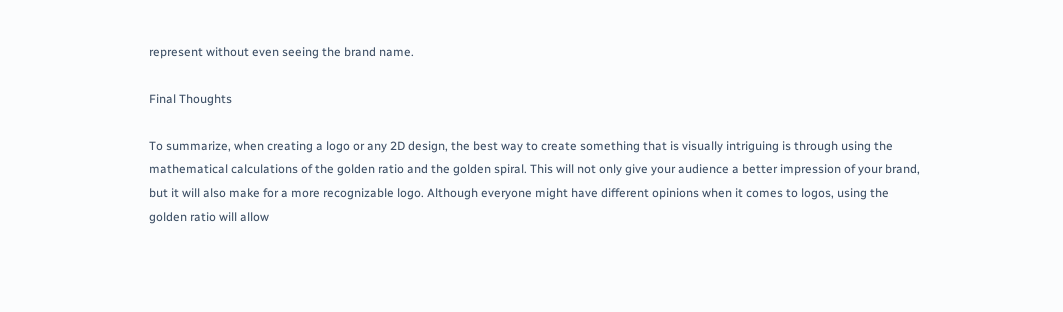represent without even seeing the brand name.

Final Thoughts

To summarize, when creating a logo or any 2D design, the best way to create something that is visually intriguing is through using the mathematical calculations of the golden ratio and the golden spiral. This will not only give your audience a better impression of your brand, but it will also make for a more recognizable logo. Although everyone might have different opinions when it comes to logos, using the golden ratio will allow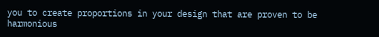you to create proportions in your design that are proven to be harmonious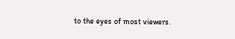to the eyes of most viewers.